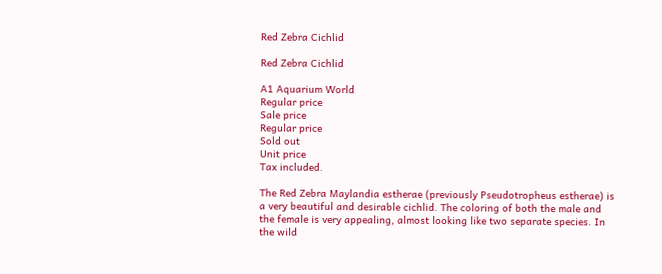Red Zebra Cichlid

Red Zebra Cichlid

A1 Aquarium World
Regular price
Sale price
Regular price
Sold out
Unit price
Tax included.

The Red Zebra Maylandia estherae (previously Pseudotropheus estherae) is a very beautiful and desirable cichlid. The coloring of both the male and the female is very appealing, almost looking like two separate species. In the wild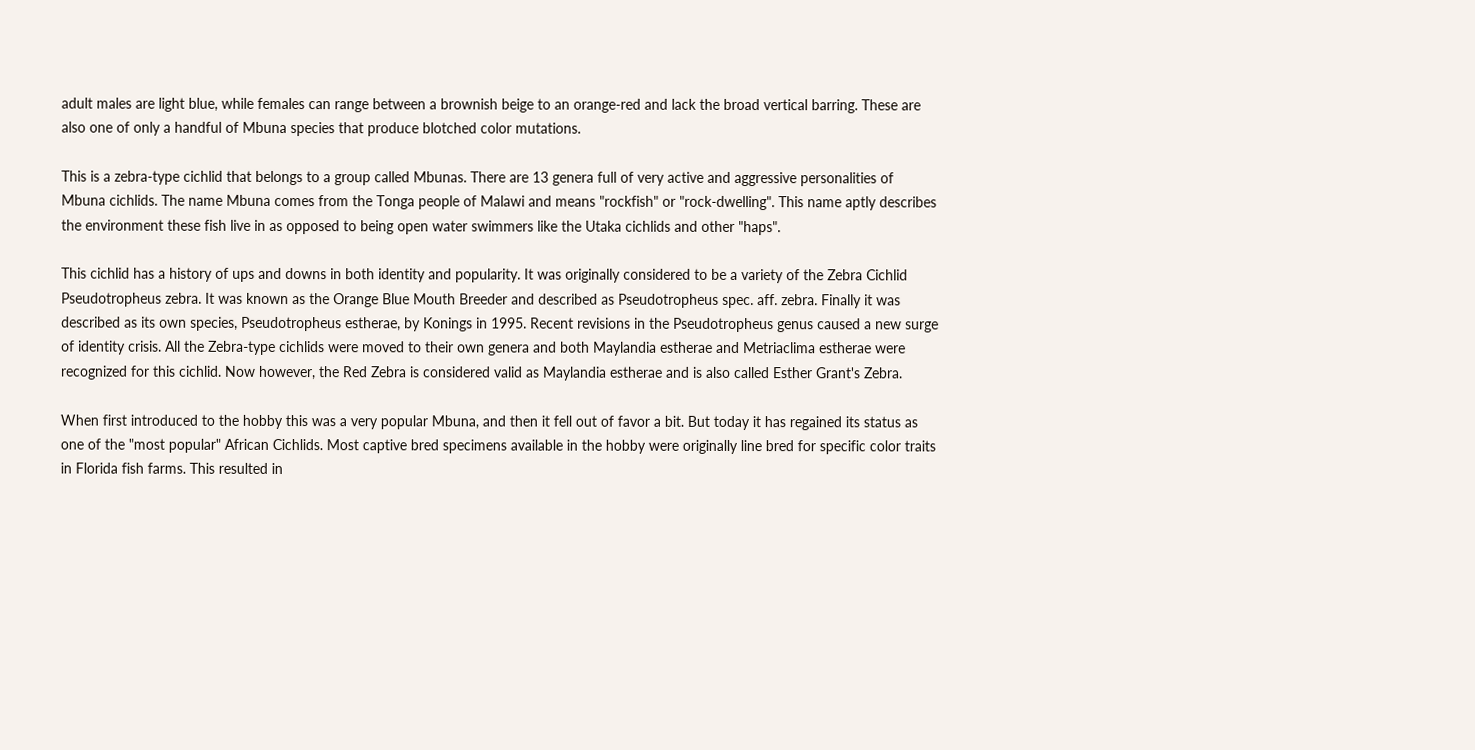adult males are light blue, while females can range between a brownish beige to an orange-red and lack the broad vertical barring. These are also one of only a handful of Mbuna species that produce blotched color mutations.

This is a zebra-type cichlid that belongs to a group called Mbunas. There are 13 genera full of very active and aggressive personalities of Mbuna cichlids. The name Mbuna comes from the Tonga people of Malawi and means "rockfish" or "rock-dwelling". This name aptly describes the environment these fish live in as opposed to being open water swimmers like the Utaka cichlids and other "haps".

This cichlid has a history of ups and downs in both identity and popularity. It was originally considered to be a variety of the Zebra Cichlid Pseudotropheus zebra. It was known as the Orange Blue Mouth Breeder and described as Pseudotropheus spec. aff. zebra. Finally it was described as its own species, Pseudotropheus estherae, by Konings in 1995. Recent revisions in the Pseudotropheus genus caused a new surge of identity crisis. All the Zebra-type cichlids were moved to their own genera and both Maylandia estherae and Metriaclima estherae were recognized for this cichlid. Now however, the Red Zebra is considered valid as Maylandia estherae and is also called Esther Grant's Zebra.

When first introduced to the hobby this was a very popular Mbuna, and then it fell out of favor a bit. But today it has regained its status as one of the "most popular" African Cichlids. Most captive bred specimens available in the hobby were originally line bred for specific color traits in Florida fish farms. This resulted in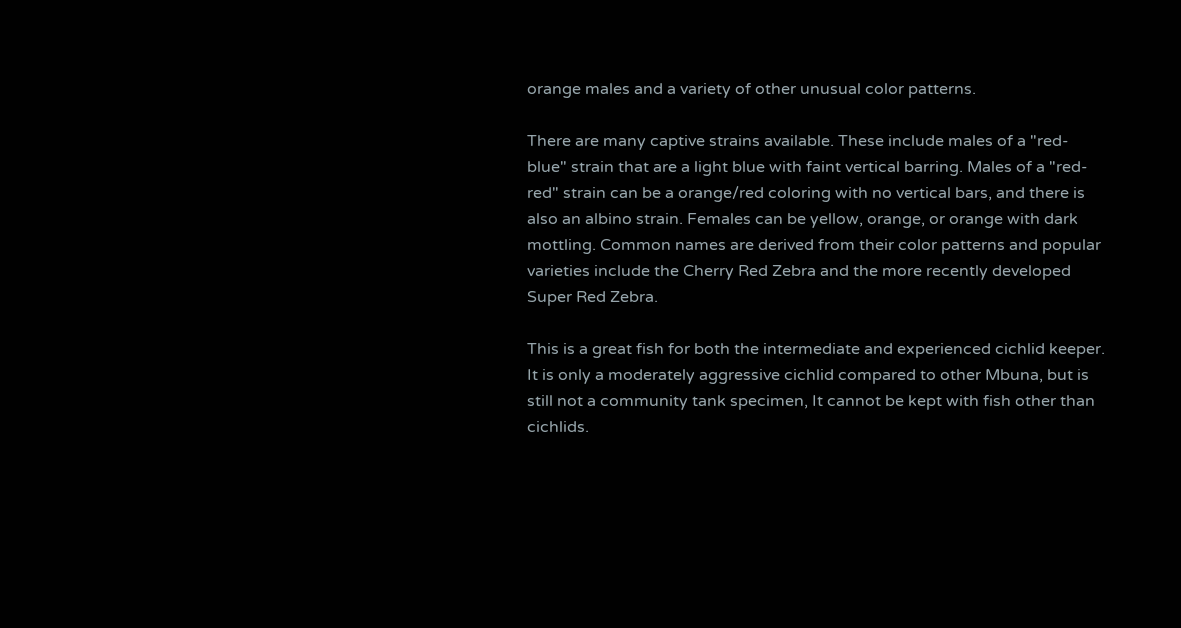orange males and a variety of other unusual color patterns.

There are many captive strains available. These include males of a "red-blue" strain that are a light blue with faint vertical barring. Males of a "red-red" strain can be a orange/red coloring with no vertical bars, and there is also an albino strain. Females can be yellow, orange, or orange with dark mottling. Common names are derived from their color patterns and popular varieties include the Cherry Red Zebra and the more recently developed Super Red Zebra.

This is a great fish for both the intermediate and experienced cichlid keeper. It is only a moderately aggressive cichlid compared to other Mbuna, but is still not a community tank specimen, It cannot be kept with fish other than cichlids.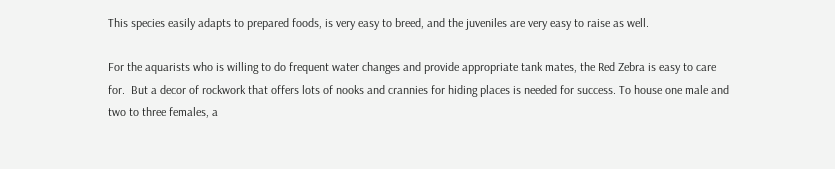This species easily adapts to prepared foods, is very easy to breed, and the juveniles are very easy to raise as well.

For the aquarists who is willing to do frequent water changes and provide appropriate tank mates, the Red Zebra is easy to care for.  But a decor of rockwork that offers lots of nooks and crannies for hiding places is needed for success. To house one male and two to three females, a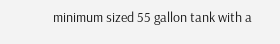minimum sized 55 gallon tank with a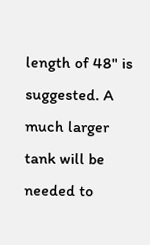length of 48" is suggested. A much larger tank will be needed to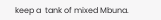keep a  tank of mixed Mbuna.